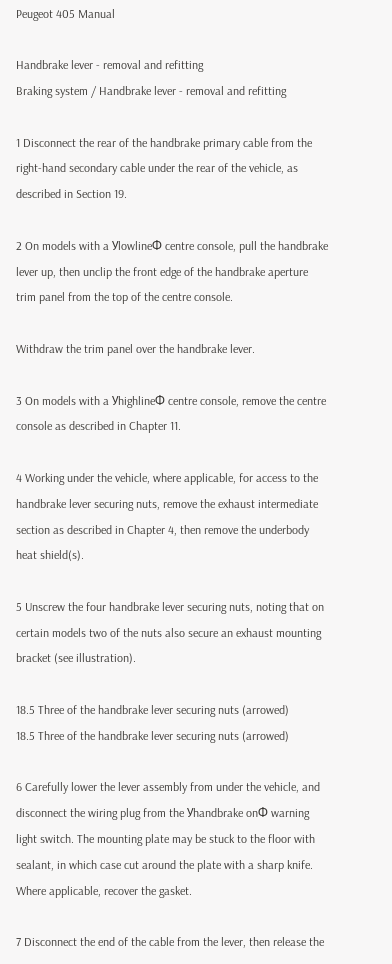Peugeot 405 Manual

Handbrake lever - removal and refitting
Braking system / Handbrake lever - removal and refitting

1 Disconnect the rear of the handbrake primary cable from the right-hand secondary cable under the rear of the vehicle, as described in Section 19.

2 On models with a УlowlineФ centre console, pull the handbrake lever up, then unclip the front edge of the handbrake aperture trim panel from the top of the centre console.

Withdraw the trim panel over the handbrake lever.

3 On models with a УhighlineФ centre console, remove the centre console as described in Chapter 11.

4 Working under the vehicle, where applicable, for access to the handbrake lever securing nuts, remove the exhaust intermediate section as described in Chapter 4, then remove the underbody heat shield(s).

5 Unscrew the four handbrake lever securing nuts, noting that on certain models two of the nuts also secure an exhaust mounting bracket (see illustration).

18.5 Three of the handbrake lever securing nuts (arrowed)
18.5 Three of the handbrake lever securing nuts (arrowed)

6 Carefully lower the lever assembly from under the vehicle, and disconnect the wiring plug from the Уhandbrake onФ warning light switch. The mounting plate may be stuck to the floor with sealant, in which case cut around the plate with a sharp knife. Where applicable, recover the gasket.

7 Disconnect the end of the cable from the lever, then release the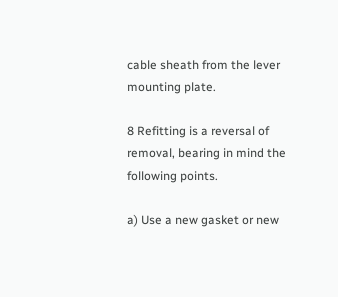cable sheath from the lever mounting plate.

8 Refitting is a reversal of removal, bearing in mind the following points.

a) Use a new gasket or new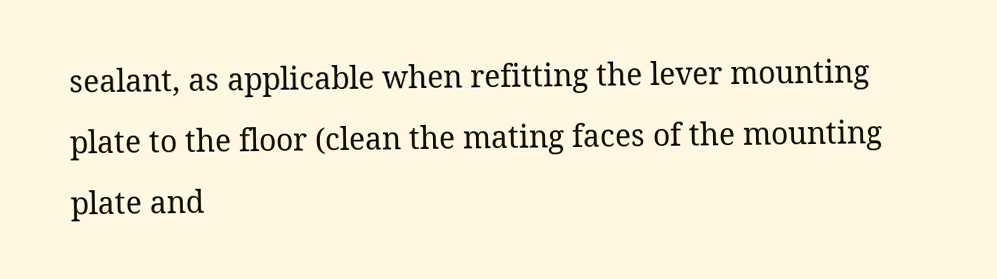sealant, as applicable when refitting the lever mounting plate to the floor (clean the mating faces of the mounting plate and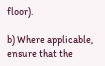floor).

b) Where applicable, ensure that the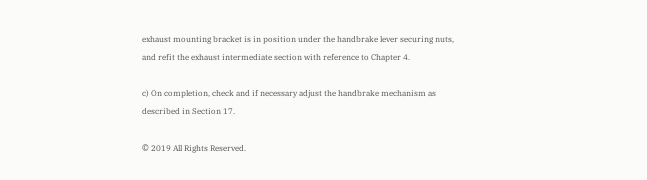exhaust mounting bracket is in position under the handbrake lever securing nuts, and refit the exhaust intermediate section with reference to Chapter 4.

c) On completion, check and if necessary adjust the handbrake mechanism as described in Section 17.

© 2019 All Rights Reserved.